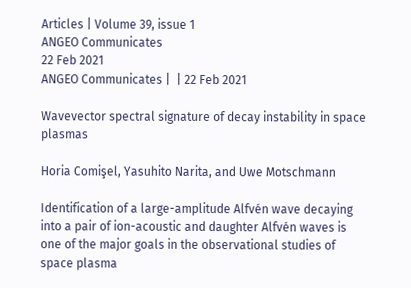Articles | Volume 39, issue 1
ANGEO Communicates
22 Feb 2021
ANGEO Communicates |  | 22 Feb 2021

Wavevector spectral signature of decay instability in space plasmas

Horia Comişel, Yasuhito Narita, and Uwe Motschmann

Identification of a large-amplitude Alfvén wave decaying into a pair of ion-acoustic and daughter Alfvén waves is one of the major goals in the observational studies of space plasma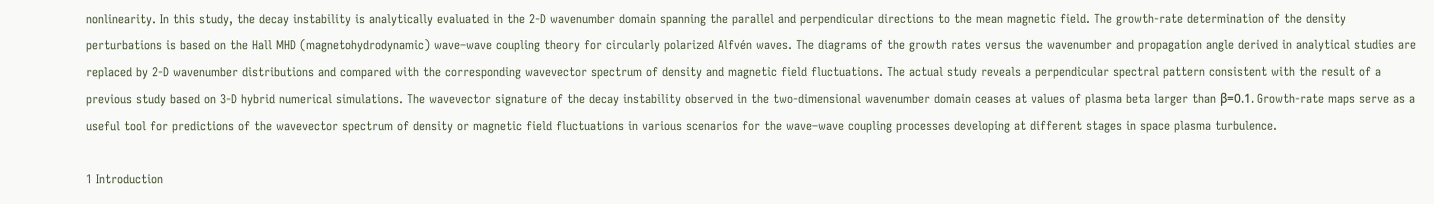nonlinearity. In this study, the decay instability is analytically evaluated in the 2-D wavenumber domain spanning the parallel and perpendicular directions to the mean magnetic field. The growth-rate determination of the density perturbations is based on the Hall MHD (magnetohydrodynamic) wave–wave coupling theory for circularly polarized Alfvén waves. The diagrams of the growth rates versus the wavenumber and propagation angle derived in analytical studies are replaced by 2-D wavenumber distributions and compared with the corresponding wavevector spectrum of density and magnetic field fluctuations. The actual study reveals a perpendicular spectral pattern consistent with the result of a previous study based on 3-D hybrid numerical simulations. The wavevector signature of the decay instability observed in the two-dimensional wavenumber domain ceases at values of plasma beta larger than β=0.1. Growth-rate maps serve as a useful tool for predictions of the wavevector spectrum of density or magnetic field fluctuations in various scenarios for the wave–wave coupling processes developing at different stages in space plasma turbulence.

1 Introduction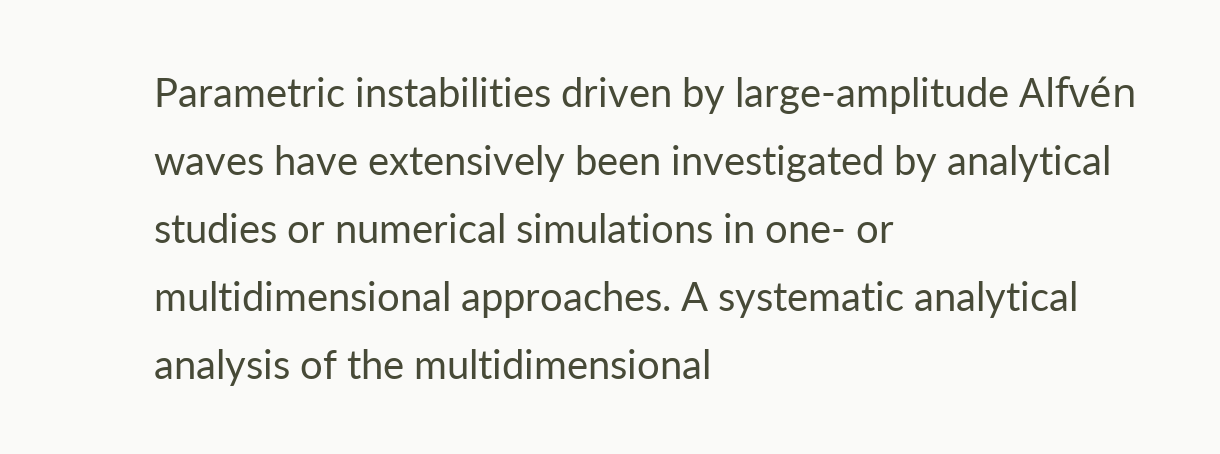Parametric instabilities driven by large-amplitude Alfvén waves have extensively been investigated by analytical studies or numerical simulations in one- or multidimensional approaches. A systematic analytical analysis of the multidimensional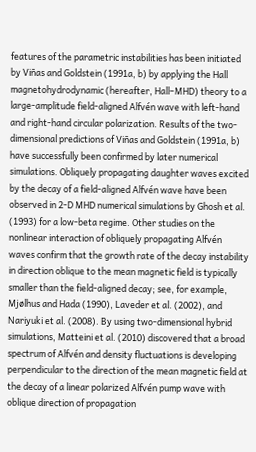features of the parametric instabilities has been initiated by Viñas and Goldstein (1991a, b) by applying the Hall magnetohydrodynamic (hereafter, Hall–MHD) theory to a large-amplitude field-aligned Alfvén wave with left-hand and right-hand circular polarization. Results of the two-dimensional predictions of Viñas and Goldstein (1991a, b) have successfully been confirmed by later numerical simulations. Obliquely propagating daughter waves excited by the decay of a field-aligned Alfvén wave have been observed in 2-D MHD numerical simulations by Ghosh et al. (1993) for a low-beta regime. Other studies on the nonlinear interaction of obliquely propagating Alfvén waves confirm that the growth rate of the decay instability in direction oblique to the mean magnetic field is typically smaller than the field-aligned decay; see, for example, Mjølhus and Hada (1990), Laveder et al. (2002), and Nariyuki et al. (2008). By using two-dimensional hybrid simulations, Matteini et al. (2010) discovered that a broad spectrum of Alfvén and density fluctuations is developing perpendicular to the direction of the mean magnetic field at the decay of a linear polarized Alfvén pump wave with oblique direction of propagation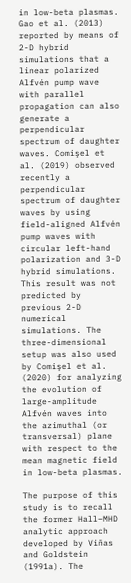in low-beta plasmas. Gao et al. (2013) reported by means of 2-D hybrid simulations that a linear polarized Alfvén pump wave with parallel propagation can also generate a perpendicular spectrum of daughter waves. Comişel et al. (2019) observed recently a perpendicular spectrum of daughter waves by using field-aligned Alfvén pump waves with circular left-hand polarization and 3-D hybrid simulations. This result was not predicted by previous 2-D numerical simulations. The three-dimensional setup was also used by Comişel et al. (2020) for analyzing the evolution of large-amplitude Alfvén waves into the azimuthal (or transversal) plane with respect to the mean magnetic field in low-beta plasmas.

The purpose of this study is to recall the former Hall–MHD analytic approach developed by Viñas and Goldstein (1991a). The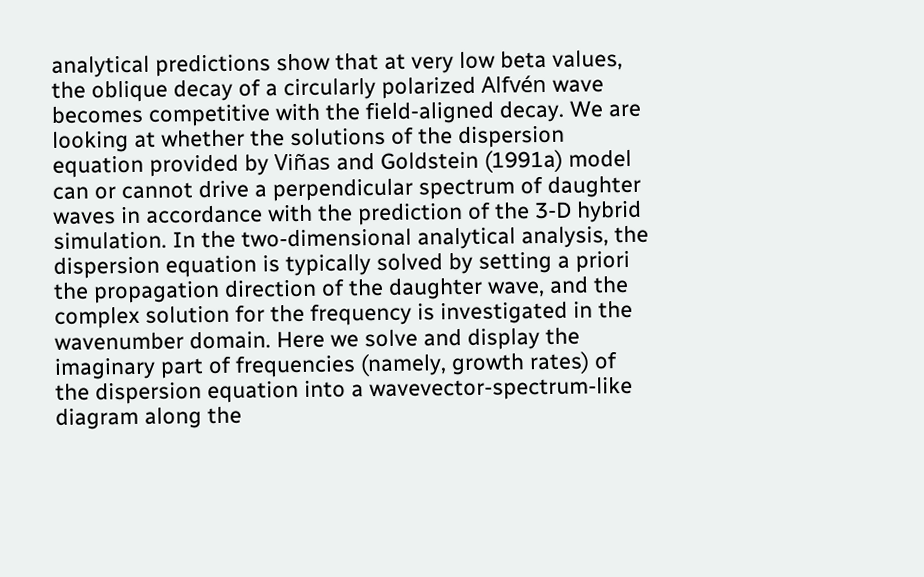analytical predictions show that at very low beta values, the oblique decay of a circularly polarized Alfvén wave becomes competitive with the field-aligned decay. We are looking at whether the solutions of the dispersion equation provided by Viñas and Goldstein (1991a) model can or cannot drive a perpendicular spectrum of daughter waves in accordance with the prediction of the 3-D hybrid simulation. In the two-dimensional analytical analysis, the dispersion equation is typically solved by setting a priori the propagation direction of the daughter wave, and the complex solution for the frequency is investigated in the wavenumber domain. Here we solve and display the imaginary part of frequencies (namely, growth rates) of the dispersion equation into a wavevector-spectrum-like diagram along the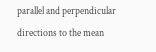parallel and perpendicular directions to the mean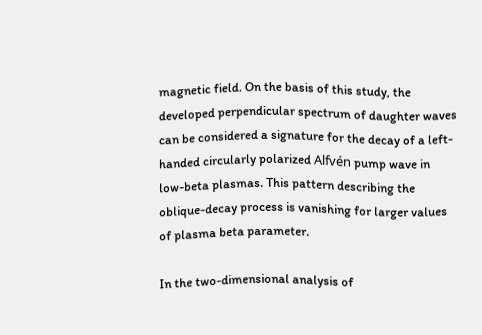magnetic field. On the basis of this study, the developed perpendicular spectrum of daughter waves can be considered a signature for the decay of a left-handed circularly polarized Alfvén pump wave in low-beta plasmas. This pattern describing the oblique-decay process is vanishing for larger values of plasma beta parameter.

In the two-dimensional analysis of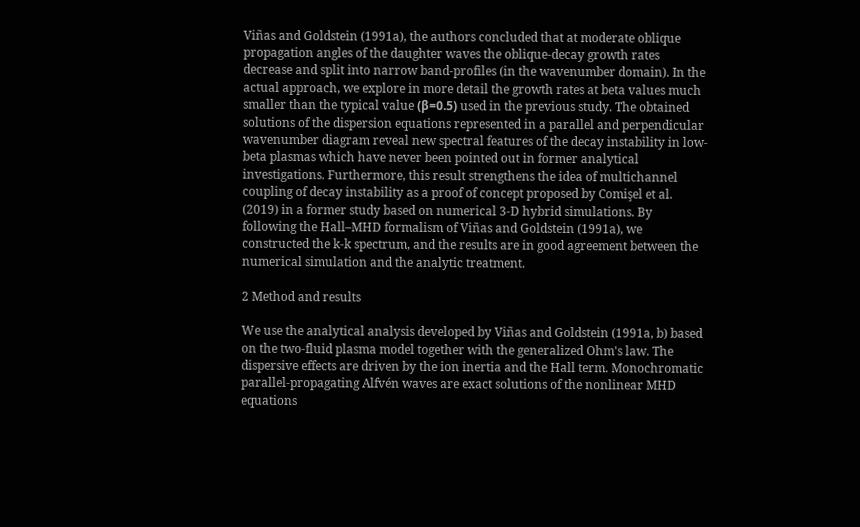Viñas and Goldstein (1991a), the authors concluded that at moderate oblique propagation angles of the daughter waves the oblique-decay growth rates decrease and split into narrow band-profiles (in the wavenumber domain). In the actual approach, we explore in more detail the growth rates at beta values much smaller than the typical value (β=0.5) used in the previous study. The obtained solutions of the dispersion equations represented in a parallel and perpendicular wavenumber diagram reveal new spectral features of the decay instability in low-beta plasmas which have never been pointed out in former analytical investigations. Furthermore, this result strengthens the idea of multichannel coupling of decay instability as a proof of concept proposed by Comişel et al. (2019) in a former study based on numerical 3-D hybrid simulations. By following the Hall–MHD formalism of Viñas and Goldstein (1991a), we constructed the k-k spectrum, and the results are in good agreement between the numerical simulation and the analytic treatment.

2 Method and results

We use the analytical analysis developed by Viñas and Goldstein (1991a, b) based on the two-fluid plasma model together with the generalized Ohm's law. The dispersive effects are driven by the ion inertia and the Hall term. Monochromatic parallel-propagating Alfvén waves are exact solutions of the nonlinear MHD equations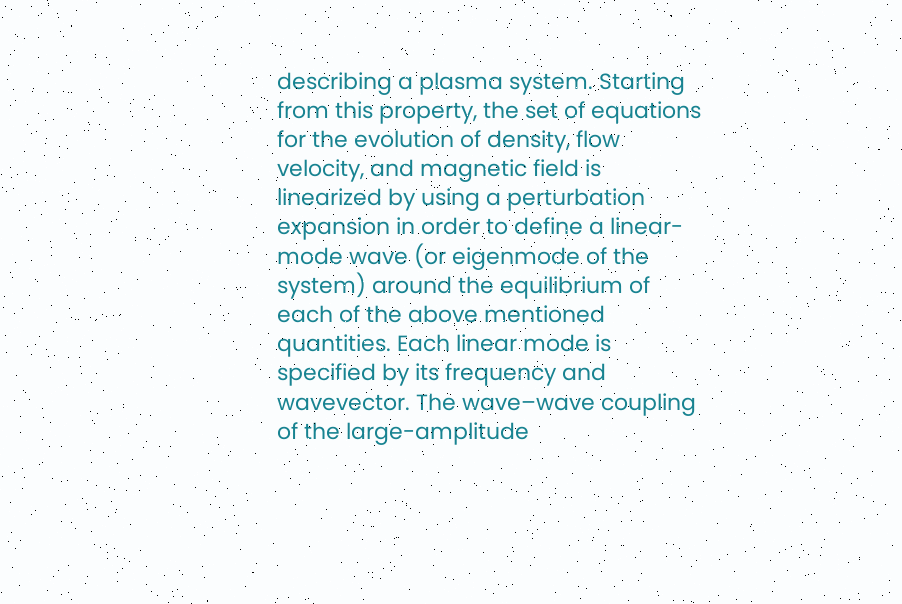describing a plasma system. Starting from this property, the set of equations for the evolution of density, flow velocity, and magnetic field is linearized by using a perturbation expansion in order to define a linear-mode wave (or eigenmode of the system) around the equilibrium of each of the above mentioned quantities. Each linear mode is specified by its frequency and wavevector. The wave–wave coupling of the large-amplitude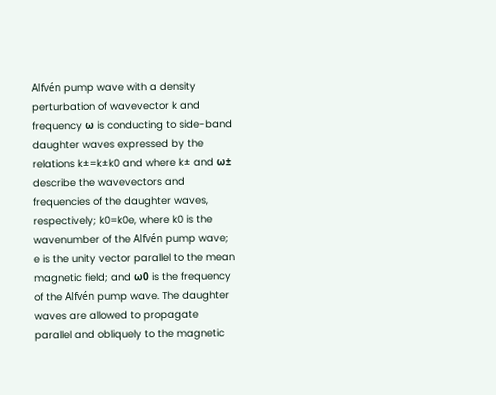Alfvén pump wave with a density perturbation of wavevector k and frequency ω is conducting to side-band daughter waves expressed by the relations k±=k±k0 and where k± and ω± describe the wavevectors and frequencies of the daughter waves, respectively; k0=k0e, where k0 is the wavenumber of the Alfvén pump wave; e is the unity vector parallel to the mean magnetic field; and ω0 is the frequency of the Alfvén pump wave. The daughter waves are allowed to propagate parallel and obliquely to the magnetic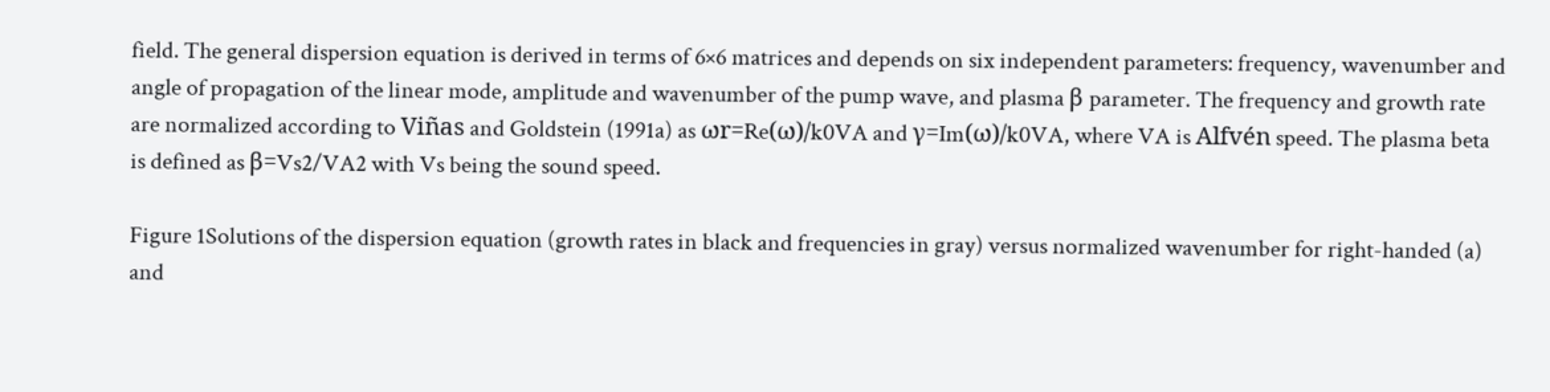field. The general dispersion equation is derived in terms of 6×6 matrices and depends on six independent parameters: frequency, wavenumber and angle of propagation of the linear mode, amplitude and wavenumber of the pump wave, and plasma β parameter. The frequency and growth rate are normalized according to Viñas and Goldstein (1991a) as ωr=Re(ω)/k0VA and γ=Im(ω)/k0VA, where VA is Alfvén speed. The plasma beta is defined as β=Vs2/VA2 with Vs being the sound speed.

Figure 1Solutions of the dispersion equation (growth rates in black and frequencies in gray) versus normalized wavenumber for right-handed (a) and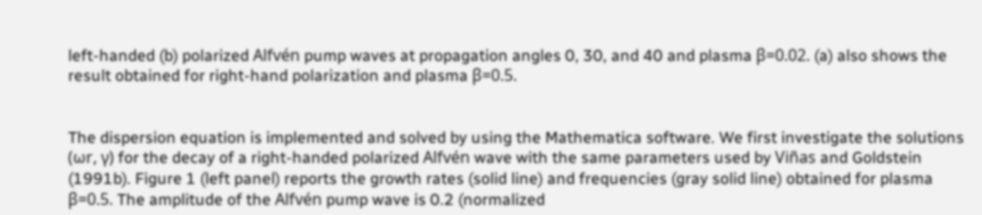left-handed (b) polarized Alfvén pump waves at propagation angles 0, 30, and 40 and plasma β=0.02. (a) also shows the result obtained for right-hand polarization and plasma β=0.5.


The dispersion equation is implemented and solved by using the Mathematica software. We first investigate the solutions (ωr, γ) for the decay of a right-handed polarized Alfvén wave with the same parameters used by Viñas and Goldstein (1991b). Figure 1 (left panel) reports the growth rates (solid line) and frequencies (gray solid line) obtained for plasma β=0.5. The amplitude of the Alfvén pump wave is 0.2 (normalized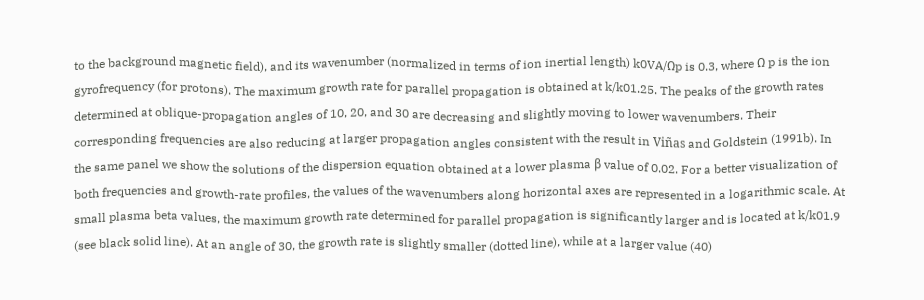to the background magnetic field), and its wavenumber (normalized in terms of ion inertial length) k0VA/Ωp is 0.3, where Ω p is the ion gyrofrequency (for protons). The maximum growth rate for parallel propagation is obtained at k/k01.25. The peaks of the growth rates determined at oblique-propagation angles of 10, 20, and 30 are decreasing and slightly moving to lower wavenumbers. Their corresponding frequencies are also reducing at larger propagation angles consistent with the result in Viñas and Goldstein (1991b). In the same panel we show the solutions of the dispersion equation obtained at a lower plasma β value of 0.02. For a better visualization of both frequencies and growth-rate profiles, the values of the wavenumbers along horizontal axes are represented in a logarithmic scale. At small plasma beta values, the maximum growth rate determined for parallel propagation is significantly larger and is located at k/k01.9 (see black solid line). At an angle of 30, the growth rate is slightly smaller (dotted line), while at a larger value (40)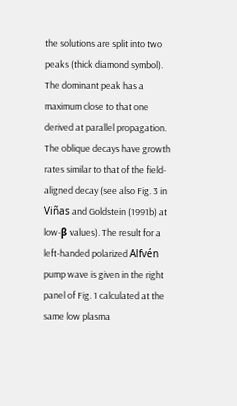the solutions are split into two peaks (thick diamond symbol). The dominant peak has a maximum close to that one derived at parallel propagation. The oblique decays have growth rates similar to that of the field-aligned decay (see also Fig. 3 in Viñas and Goldstein (1991b) at low-β values). The result for a left-handed polarized Alfvén pump wave is given in the right panel of Fig. 1 calculated at the same low plasma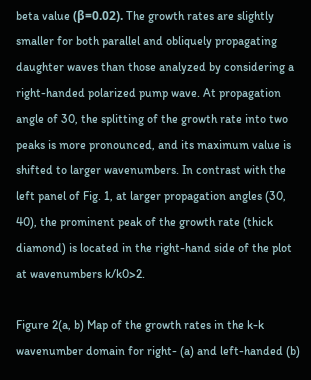beta value (β=0.02). The growth rates are slightly smaller for both parallel and obliquely propagating daughter waves than those analyzed by considering a right-handed polarized pump wave. At propagation angle of 30, the splitting of the growth rate into two peaks is more pronounced, and its maximum value is shifted to larger wavenumbers. In contrast with the left panel of Fig. 1, at larger propagation angles (30, 40), the prominent peak of the growth rate (thick diamond) is located in the right-hand side of the plot at wavenumbers k/k0>2.

Figure 2(a, b) Map of the growth rates in the k-k wavenumber domain for right- (a) and left-handed (b)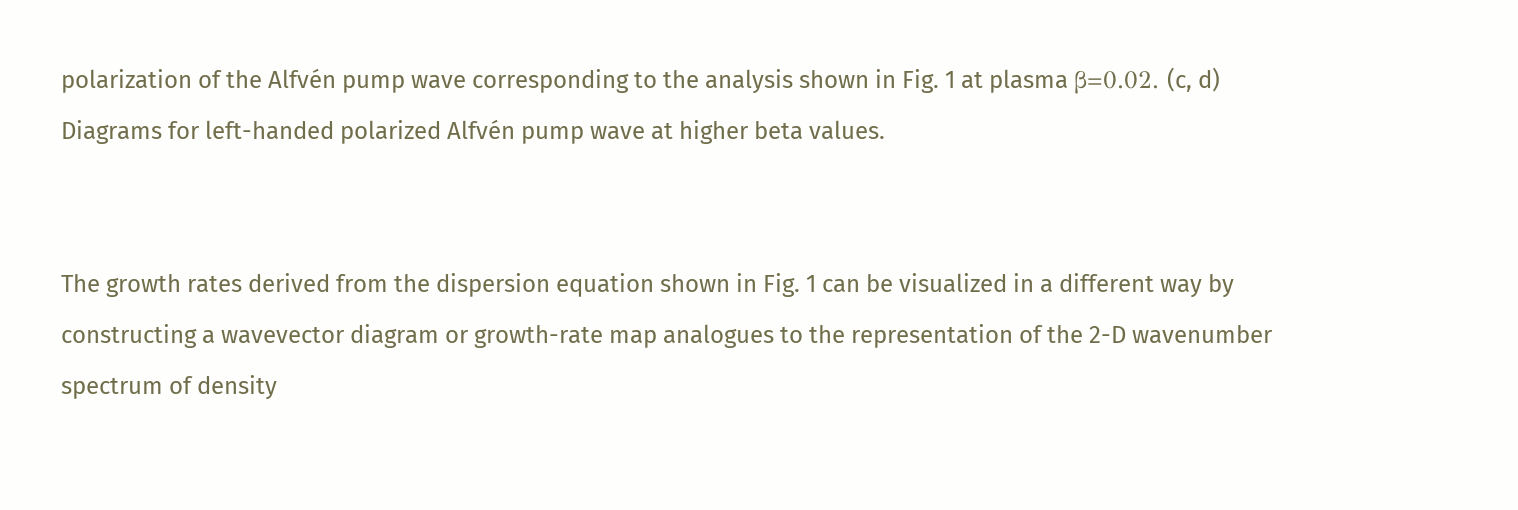polarization of the Alfvén pump wave corresponding to the analysis shown in Fig. 1 at plasma β=0.02. (c, d) Diagrams for left-handed polarized Alfvén pump wave at higher beta values.


The growth rates derived from the dispersion equation shown in Fig. 1 can be visualized in a different way by constructing a wavevector diagram or growth-rate map analogues to the representation of the 2-D wavenumber spectrum of density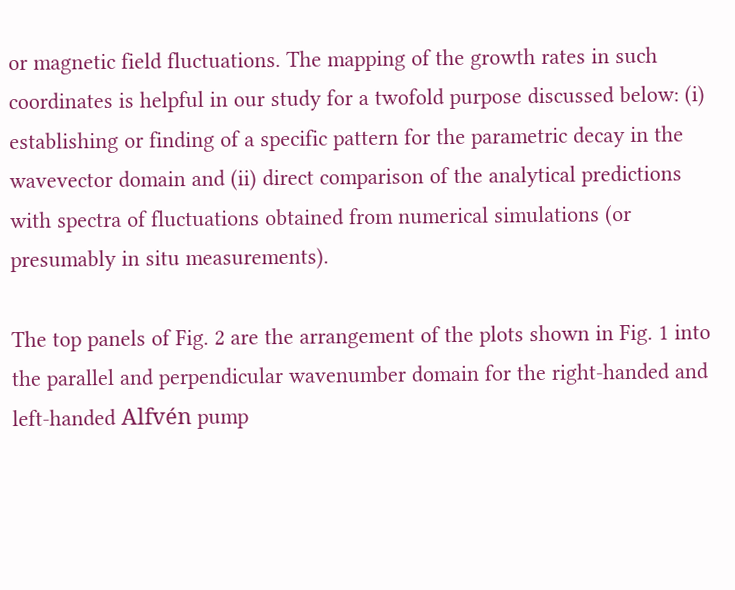or magnetic field fluctuations. The mapping of the growth rates in such coordinates is helpful in our study for a twofold purpose discussed below: (i) establishing or finding of a specific pattern for the parametric decay in the wavevector domain and (ii) direct comparison of the analytical predictions with spectra of fluctuations obtained from numerical simulations (or presumably in situ measurements).

The top panels of Fig. 2 are the arrangement of the plots shown in Fig. 1 into the parallel and perpendicular wavenumber domain for the right-handed and left-handed Alfvén pump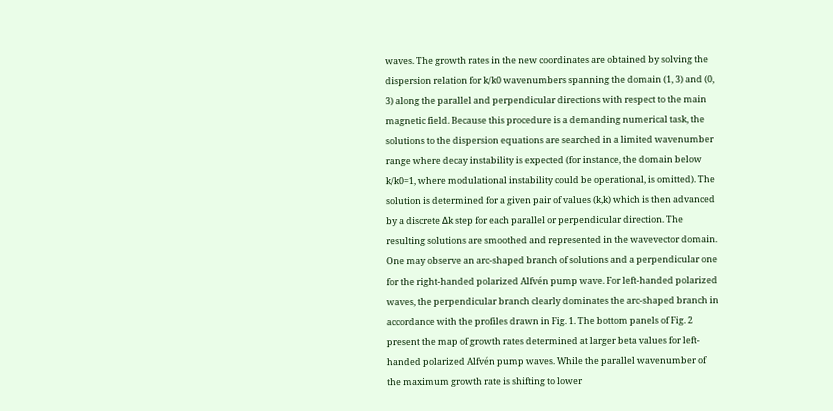waves. The growth rates in the new coordinates are obtained by solving the dispersion relation for k/k0 wavenumbers spanning the domain (1, 3) and (0, 3) along the parallel and perpendicular directions with respect to the main magnetic field. Because this procedure is a demanding numerical task, the solutions to the dispersion equations are searched in a limited wavenumber range where decay instability is expected (for instance, the domain below k/k0=1, where modulational instability could be operational, is omitted). The solution is determined for a given pair of values (k,k) which is then advanced by a discrete Δk step for each parallel or perpendicular direction. The resulting solutions are smoothed and represented in the wavevector domain. One may observe an arc-shaped branch of solutions and a perpendicular one for the right-handed polarized Alfvén pump wave. For left-handed polarized waves, the perpendicular branch clearly dominates the arc-shaped branch in accordance with the profiles drawn in Fig. 1. The bottom panels of Fig. 2 present the map of growth rates determined at larger beta values for left-handed polarized Alfvén pump waves. While the parallel wavenumber of the maximum growth rate is shifting to lower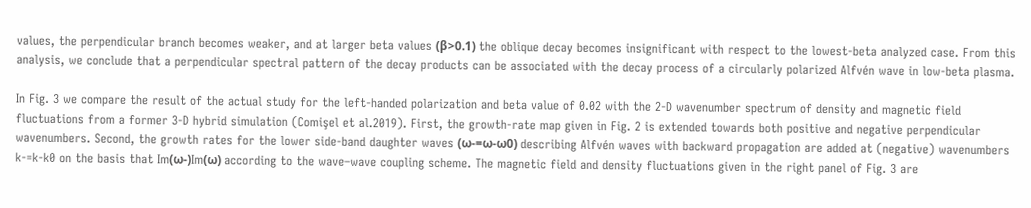values, the perpendicular branch becomes weaker, and at larger beta values (β>0.1) the oblique decay becomes insignificant with respect to the lowest-beta analyzed case. From this analysis, we conclude that a perpendicular spectral pattern of the decay products can be associated with the decay process of a circularly polarized Alfvén wave in low-beta plasma.

In Fig. 3 we compare the result of the actual study for the left-handed polarization and beta value of 0.02 with the 2-D wavenumber spectrum of density and magnetic field fluctuations from a former 3-D hybrid simulation (Comişel et al.2019). First, the growth-rate map given in Fig. 2 is extended towards both positive and negative perpendicular wavenumbers. Second, the growth rates for the lower side-band daughter waves (ω-=ω-ω0) describing Alfvén waves with backward propagation are added at (negative) wavenumbers k-=k-k0 on the basis that Im(ω-)Im(ω) according to the wave–wave coupling scheme. The magnetic field and density fluctuations given in the right panel of Fig. 3 are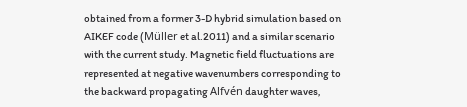obtained from a former 3-D hybrid simulation based on AIKEF code (Müller et al.2011) and a similar scenario with the current study. Magnetic field fluctuations are represented at negative wavenumbers corresponding to the backward propagating Alfvén daughter waves,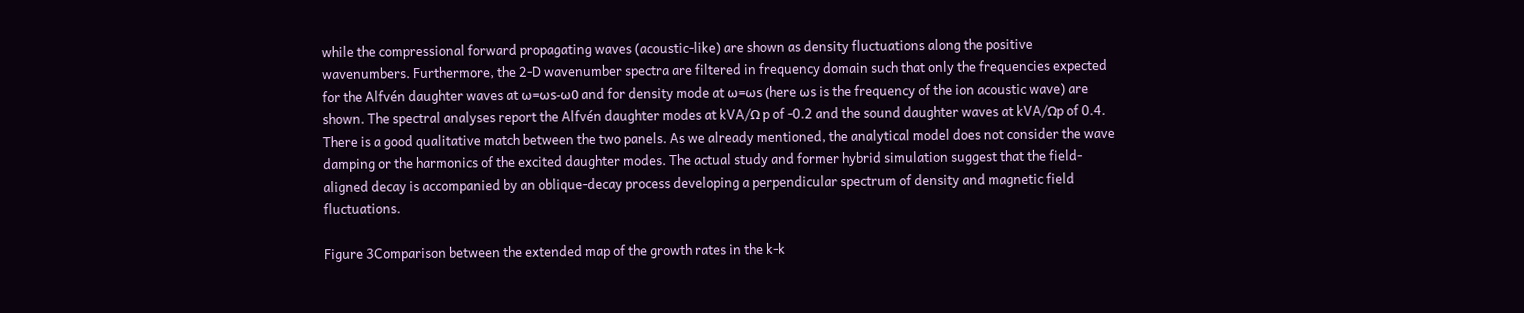while the compressional forward propagating waves (acoustic-like) are shown as density fluctuations along the positive wavenumbers. Furthermore, the 2-D wavenumber spectra are filtered in frequency domain such that only the frequencies expected for the Alfvén daughter waves at ω=ωs-ω0 and for density mode at ω=ωs (here ωs is the frequency of the ion acoustic wave) are shown. The spectral analyses report the Alfvén daughter modes at kVA/Ω p of -0.2 and the sound daughter waves at kVA/Ωp of 0.4. There is a good qualitative match between the two panels. As we already mentioned, the analytical model does not consider the wave damping or the harmonics of the excited daughter modes. The actual study and former hybrid simulation suggest that the field-aligned decay is accompanied by an oblique-decay process developing a perpendicular spectrum of density and magnetic field fluctuations.

Figure 3Comparison between the extended map of the growth rates in the k-k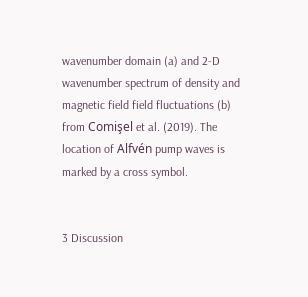wavenumber domain (a) and 2-D wavenumber spectrum of density and magnetic field field fluctuations (b) from Comişel et al. (2019). The location of Alfvén pump waves is marked by a cross symbol.


3 Discussion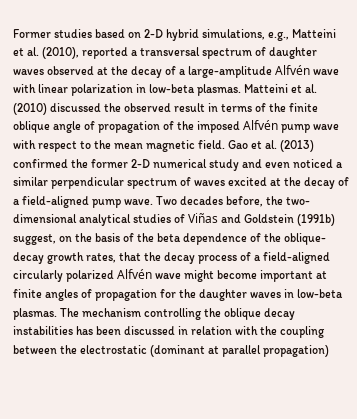Former studies based on 2-D hybrid simulations, e.g., Matteini et al. (2010), reported a transversal spectrum of daughter waves observed at the decay of a large-amplitude Alfvén wave with linear polarization in low-beta plasmas. Matteini et al. (2010) discussed the observed result in terms of the finite oblique angle of propagation of the imposed Alfvén pump wave with respect to the mean magnetic field. Gao et al. (2013) confirmed the former 2-D numerical study and even noticed a similar perpendicular spectrum of waves excited at the decay of a field-aligned pump wave. Two decades before, the two-dimensional analytical studies of Viñas and Goldstein (1991b) suggest, on the basis of the beta dependence of the oblique-decay growth rates, that the decay process of a field-aligned circularly polarized Alfvén wave might become important at finite angles of propagation for the daughter waves in low-beta plasmas. The mechanism controlling the oblique decay instabilities has been discussed in relation with the coupling between the electrostatic (dominant at parallel propagation)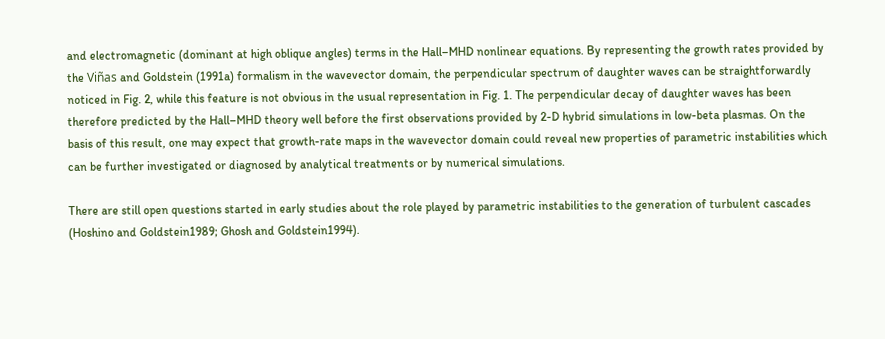and electromagnetic (dominant at high oblique angles) terms in the Hall–MHD nonlinear equations. By representing the growth rates provided by the Viñas and Goldstein (1991a) formalism in the wavevector domain, the perpendicular spectrum of daughter waves can be straightforwardly noticed in Fig. 2, while this feature is not obvious in the usual representation in Fig. 1. The perpendicular decay of daughter waves has been therefore predicted by the Hall–MHD theory well before the first observations provided by 2-D hybrid simulations in low-beta plasmas. On the basis of this result, one may expect that growth-rate maps in the wavevector domain could reveal new properties of parametric instabilities which can be further investigated or diagnosed by analytical treatments or by numerical simulations.

There are still open questions started in early studies about the role played by parametric instabilities to the generation of turbulent cascades (Hoshino and Goldstein1989; Ghosh and Goldstein1994).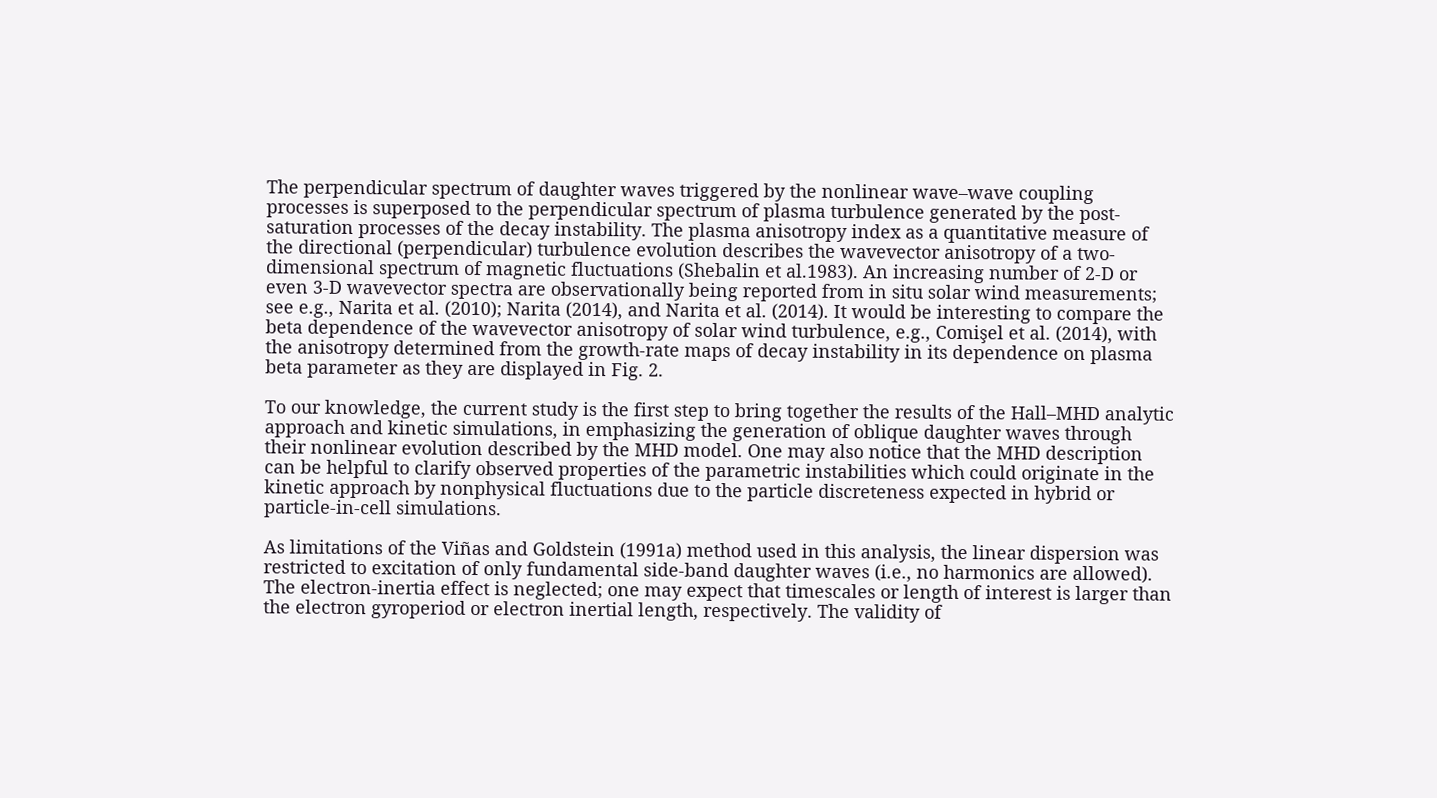The perpendicular spectrum of daughter waves triggered by the nonlinear wave–wave coupling processes is superposed to the perpendicular spectrum of plasma turbulence generated by the post-saturation processes of the decay instability. The plasma anisotropy index as a quantitative measure of the directional (perpendicular) turbulence evolution describes the wavevector anisotropy of a two-dimensional spectrum of magnetic fluctuations (Shebalin et al.1983). An increasing number of 2-D or even 3-D wavevector spectra are observationally being reported from in situ solar wind measurements; see e.g., Narita et al. (2010); Narita (2014), and Narita et al. (2014). It would be interesting to compare the beta dependence of the wavevector anisotropy of solar wind turbulence, e.g., Comişel et al. (2014), with the anisotropy determined from the growth-rate maps of decay instability in its dependence on plasma beta parameter as they are displayed in Fig. 2.

To our knowledge, the current study is the first step to bring together the results of the Hall–MHD analytic approach and kinetic simulations, in emphasizing the generation of oblique daughter waves through their nonlinear evolution described by the MHD model. One may also notice that the MHD description can be helpful to clarify observed properties of the parametric instabilities which could originate in the kinetic approach by nonphysical fluctuations due to the particle discreteness expected in hybrid or particle-in-cell simulations.

As limitations of the Viñas and Goldstein (1991a) method used in this analysis, the linear dispersion was restricted to excitation of only fundamental side-band daughter waves (i.e., no harmonics are allowed). The electron-inertia effect is neglected; one may expect that timescales or length of interest is larger than the electron gyroperiod or electron inertial length, respectively. The validity of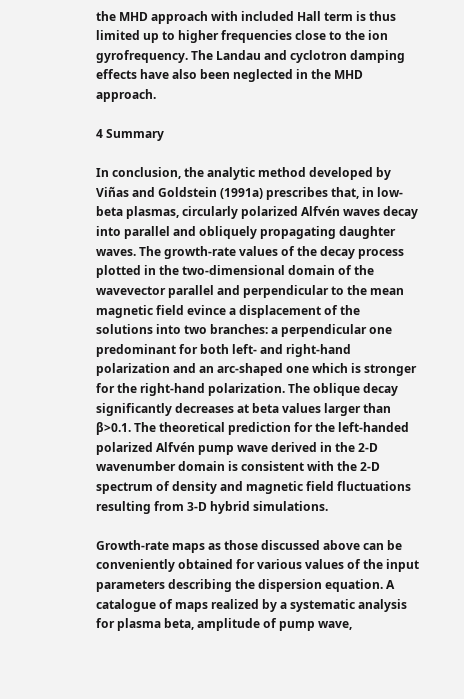the MHD approach with included Hall term is thus limited up to higher frequencies close to the ion gyrofrequency. The Landau and cyclotron damping effects have also been neglected in the MHD approach.

4 Summary

In conclusion, the analytic method developed by Viñas and Goldstein (1991a) prescribes that, in low-beta plasmas, circularly polarized Alfvén waves decay into parallel and obliquely propagating daughter waves. The growth-rate values of the decay process plotted in the two-dimensional domain of the wavevector parallel and perpendicular to the mean magnetic field evince a displacement of the solutions into two branches: a perpendicular one predominant for both left- and right-hand polarization and an arc-shaped one which is stronger for the right-hand polarization. The oblique decay significantly decreases at beta values larger than β>0.1. The theoretical prediction for the left-handed polarized Alfvén pump wave derived in the 2-D wavenumber domain is consistent with the 2-D spectrum of density and magnetic field fluctuations resulting from 3-D hybrid simulations.

Growth-rate maps as those discussed above can be conveniently obtained for various values of the input parameters describing the dispersion equation. A catalogue of maps realized by a systematic analysis for plasma beta, amplitude of pump wave,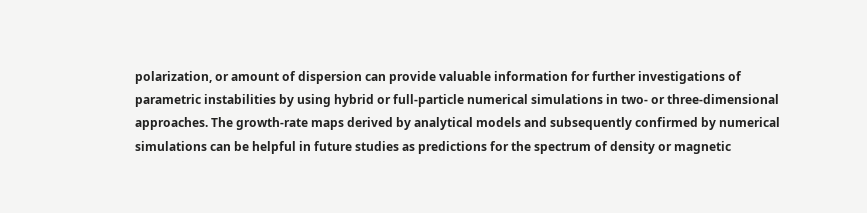polarization, or amount of dispersion can provide valuable information for further investigations of parametric instabilities by using hybrid or full-particle numerical simulations in two- or three-dimensional approaches. The growth-rate maps derived by analytical models and subsequently confirmed by numerical simulations can be helpful in future studies as predictions for the spectrum of density or magnetic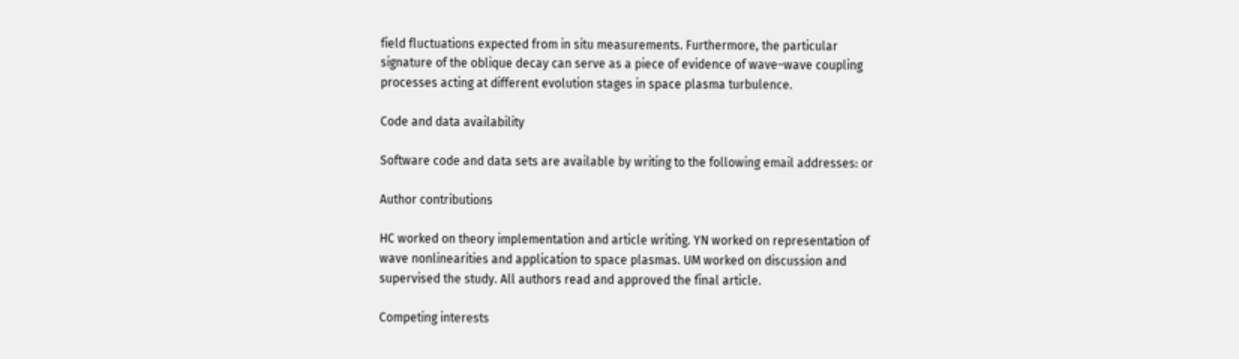field fluctuations expected from in situ measurements. Furthermore, the particular signature of the oblique decay can serve as a piece of evidence of wave–wave coupling processes acting at different evolution stages in space plasma turbulence.

Code and data availability

Software code and data sets are available by writing to the following email addresses: or

Author contributions

HC worked on theory implementation and article writing. YN worked on representation of wave nonlinearities and application to space plasmas. UM worked on discussion and supervised the study. All authors read and approved the final article.

Competing interests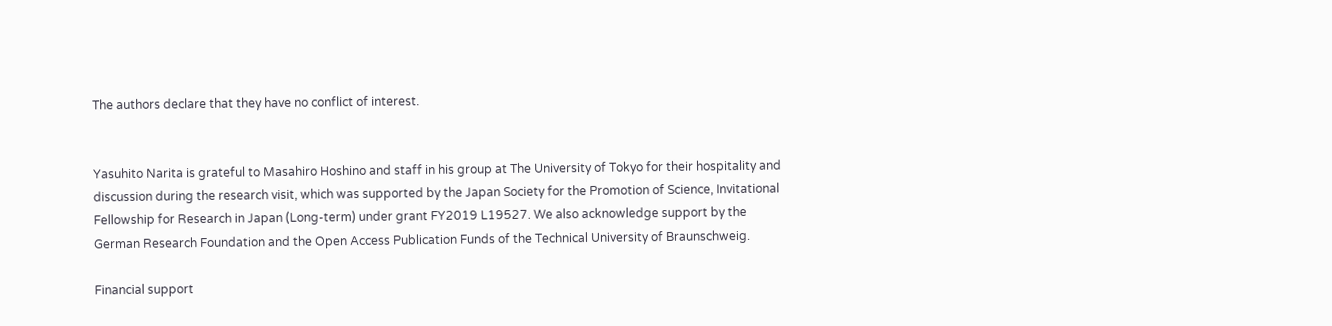The authors declare that they have no conflict of interest.


Yasuhito Narita is grateful to Masahiro Hoshino and staff in his group at The University of Tokyo for their hospitality and discussion during the research visit, which was supported by the Japan Society for the Promotion of Science, Invitational Fellowship for Research in Japan (Long-term) under grant FY2019 L19527. We also acknowledge support by the German Research Foundation and the Open Access Publication Funds of the Technical University of Braunschweig.

Financial support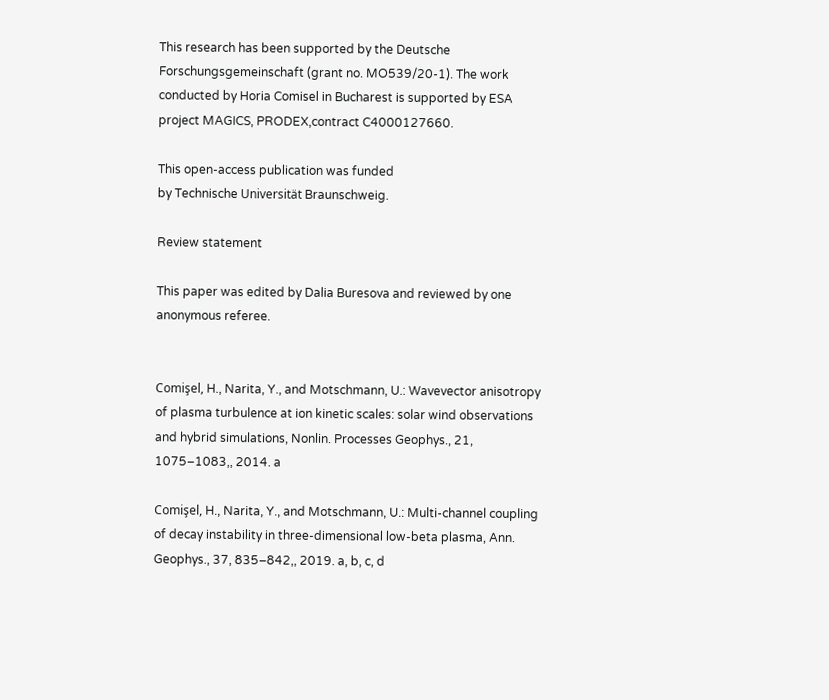This research has been supported by the Deutsche Forschungsgemeinschaft (grant no. MO539/20-1). The work conducted by Horia Comisel in Bucharest is supported by ESA project MAGICS, PRODEX,contract C4000127660.

This open-access publication was funded
by Technische Universität Braunschweig.

Review statement

This paper was edited by Dalia Buresova and reviewed by one anonymous referee.


Comişel, H., Narita, Y., and Motschmann, U.: Wavevector anisotropy of plasma turbulence at ion kinetic scales: solar wind observations and hybrid simulations, Nonlin. Processes Geophys., 21, 1075–1083,, 2014. a

Comişel, H., Narita, Y., and Motschmann, U.: Multi-channel coupling of decay instability in three-dimensional low-beta plasma, Ann. Geophys., 37, 835–842,, 2019. a, b, c, d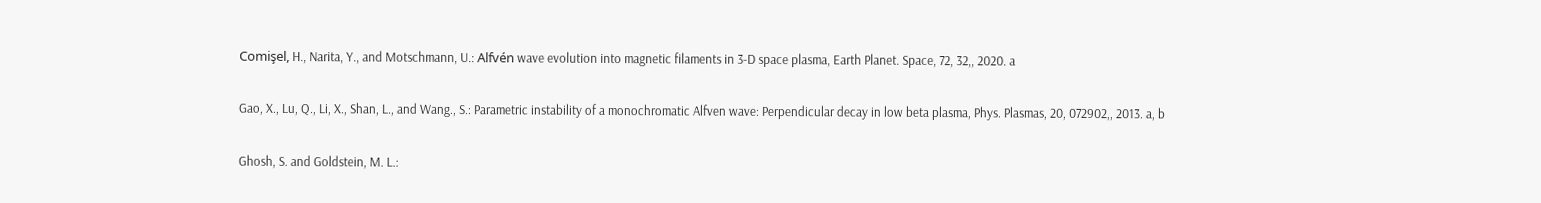Comişel, H., Narita, Y., and Motschmann, U.: Alfvén wave evolution into magnetic filaments in 3-D space plasma, Earth Planet. Space, 72, 32,, 2020. a

Gao, X., Lu, Q., Li, X., Shan, L., and Wang., S.: Parametric instability of a monochromatic Alfven wave: Perpendicular decay in low beta plasma, Phys. Plasmas, 20, 072902,, 2013. a, b

Ghosh, S. and Goldstein, M. L.: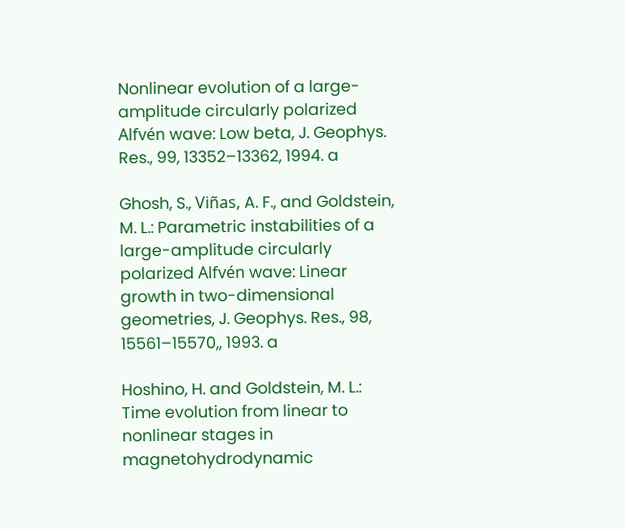Nonlinear evolution of a large-amplitude circularly polarized Alfvén wave: Low beta, J. Geophys. Res., 99, 13352–13362, 1994. a

Ghosh, S., Viñas, A. F., and Goldstein, M. L.: Parametric instabilities of a large-amplitude circularly polarized Alfvén wave: Linear growth in two-dimensional geometries, J. Geophys. Res., 98, 15561–15570,, 1993. a

Hoshino, H. and Goldstein, M. L.: Time evolution from linear to nonlinear stages in magnetohydrodynamic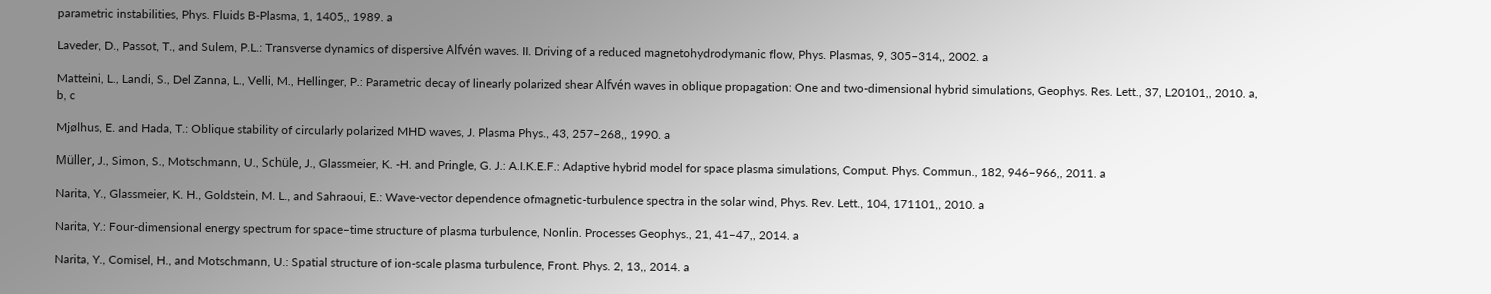parametric instabilities, Phys. Fluids B-Plasma, 1, 1405,, 1989. a

Laveder, D., Passot, T., and Sulem, P.L.: Transverse dynamics of dispersive Alfvén waves. II. Driving of a reduced magnetohydrodymanic flow, Phys. Plasmas, 9, 305–314,, 2002. a

Matteini, L., Landi, S., Del Zanna, L., Velli, M., Hellinger, P.: Parametric decay of linearly polarized shear Alfvén waves in oblique propagation: One and two-dimensional hybrid simulations, Geophys. Res. Lett., 37, L20101,, 2010. a, b, c

Mjølhus, E. and Hada, T.: Oblique stability of circularly polarized MHD waves, J. Plasma Phys., 43, 257–268,, 1990. a

Müller, J., Simon, S., Motschmann, U., Schüle, J., Glassmeier, K. -H. and Pringle, G. J.: A.I.K.E.F.: Adaptive hybrid model for space plasma simulations, Comput. Phys. Commun., 182, 946–966,, 2011. a

Narita, Y., Glassmeier, K. H., Goldstein, M. L., and Sahraoui, E.: Wave-vector dependence ofmagnetic-turbulence spectra in the solar wind, Phys. Rev. Lett., 104, 171101,, 2010. a

Narita, Y.: Four-dimensional energy spectrum for space–time structure of plasma turbulence, Nonlin. Processes Geophys., 21, 41–47,, 2014. a

Narita, Y., Comisel, H., and Motschmann, U.: Spatial structure of ion-scale plasma turbulence, Front. Phys. 2, 13,, 2014. a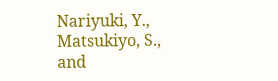Nariyuki, Y., Matsukiyo, S., and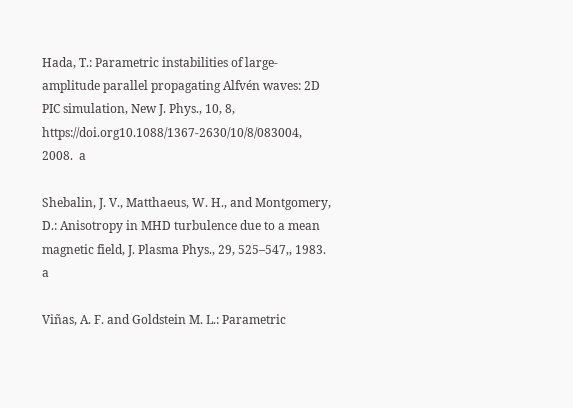Hada, T.: Parametric instabilities of large-amplitude parallel propagating Alfvén waves: 2D PIC simulation, New J. Phys., 10, 8, https://doi.org10.1088/1367-2630/10/8/083004, 2008.  a

Shebalin, J. V., Matthaeus, W. H., and Montgomery, D.: Anisotropy in MHD turbulence due to a mean magnetic field, J. Plasma Phys., 29, 525–547,, 1983. a

Viñas, A. F. and Goldstein M. L.: Parametric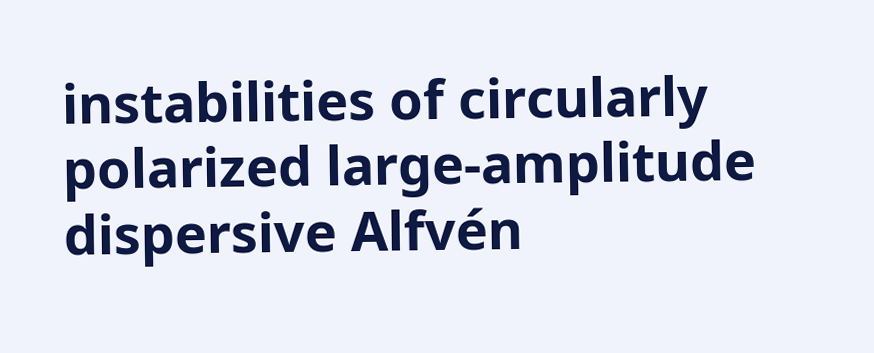instabilities of circularly polarized large-amplitude dispersive Alfvén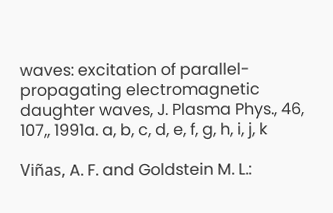waves: excitation of parallel-propagating electromagnetic daughter waves, J. Plasma Phys., 46, 107,, 1991a. a, b, c, d, e, f, g, h, i, j, k

Viñas, A. F. and Goldstein M. L.: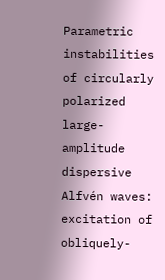Parametric instabilities of circularly polarized large-amplitude dispersive Alfvén waves: excitation of obliquely-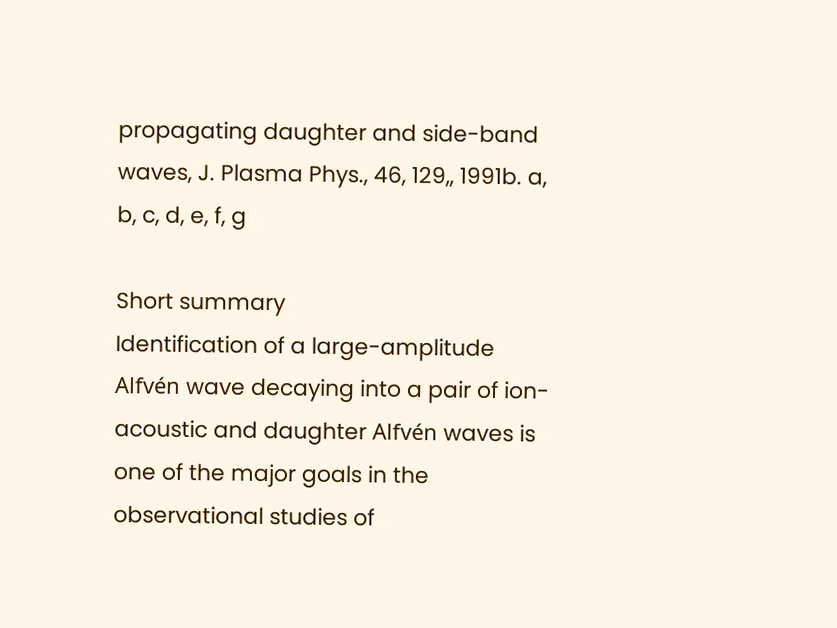propagating daughter and side-band waves, J. Plasma Phys., 46, 129,, 1991b. a, b, c, d, e, f, g

Short summary
Identification of a large-amplitude Alfvén wave decaying into a pair of ion-acoustic and daughter Alfvén waves is one of the major goals in the observational studies of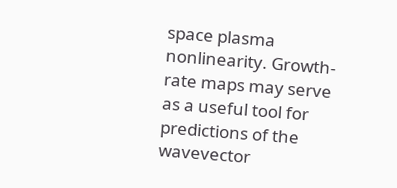space plasma nonlinearity. Growth-rate maps may serve as a useful tool for predictions of the wavevector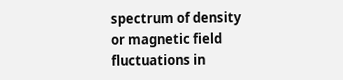spectrum of density or magnetic field fluctuations in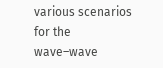various scenarios for the wave–wave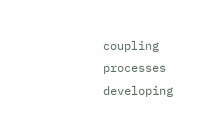coupling processes developing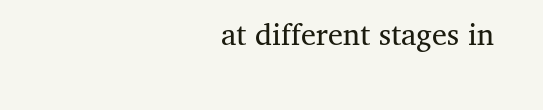at different stages in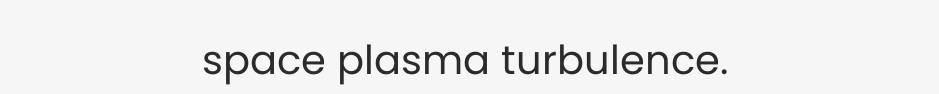space plasma turbulence.